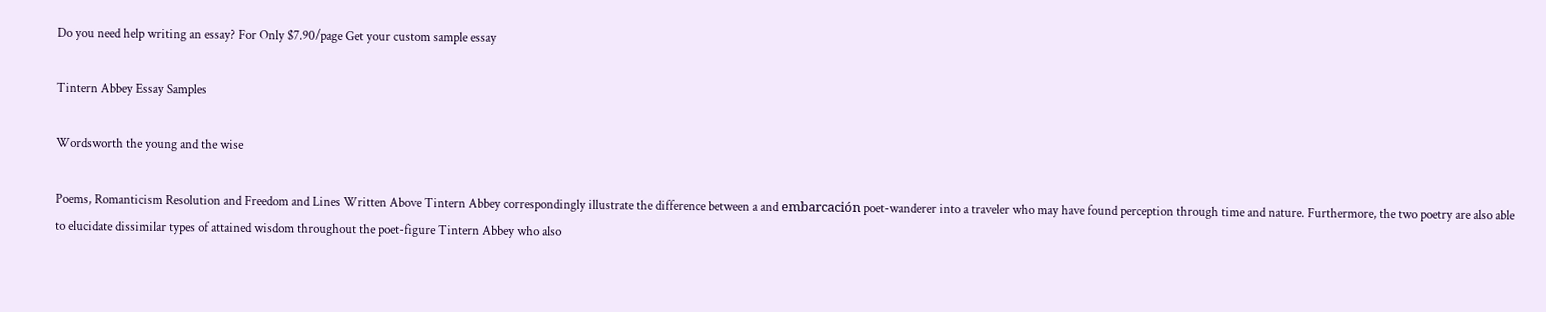Do you need help writing an essay? For Only $7.90/page Get your custom sample essay

Tintern Abbey Essay Samples

Wordsworth the young and the wise

Poems, Romanticism Resolution and Freedom and Lines Written Above Tintern Abbey correspondingly illustrate the difference between a and embarcación poet-wanderer into a traveler who may have found perception through time and nature. Furthermore, the two poetry are also able to elucidate dissimilar types of attained wisdom throughout the poet-figure Tintern Abbey who also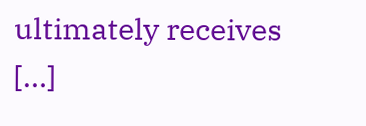ultimately receives […]